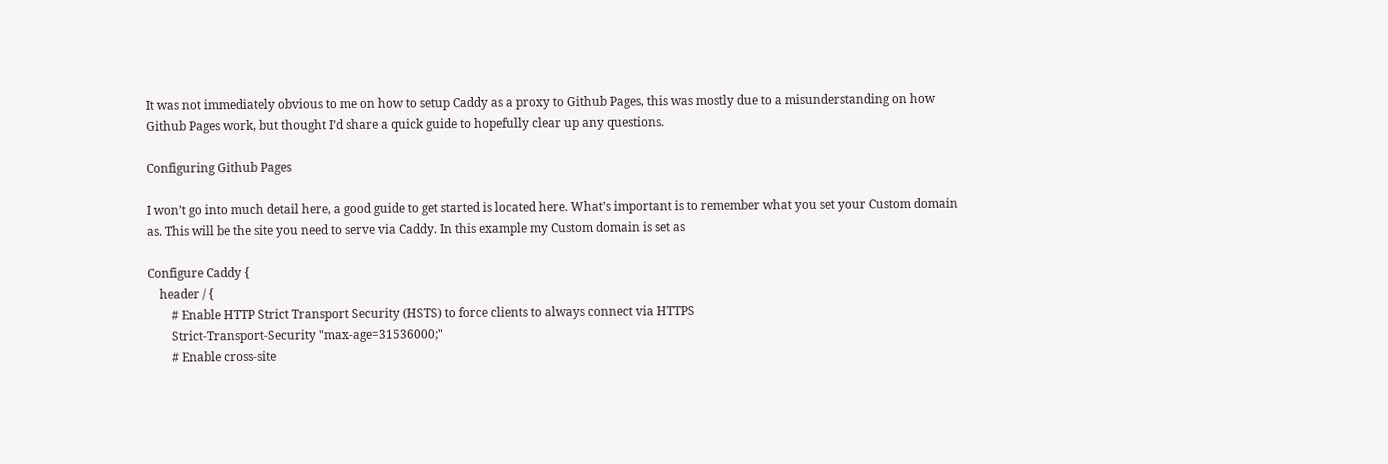It was not immediately obvious to me on how to setup Caddy as a proxy to Github Pages, this was mostly due to a misunderstanding on how Github Pages work, but thought I’d share a quick guide to hopefully clear up any questions.

Configuring Github Pages

I won’t go into much detail here, a good guide to get started is located here. What’s important is to remember what you set your Custom domain as. This will be the site you need to serve via Caddy. In this example my Custom domain is set as

Configure Caddy {
    header / {
        # Enable HTTP Strict Transport Security (HSTS) to force clients to always connect via HTTPS
        Strict-Transport-Security "max-age=31536000;"
        # Enable cross-site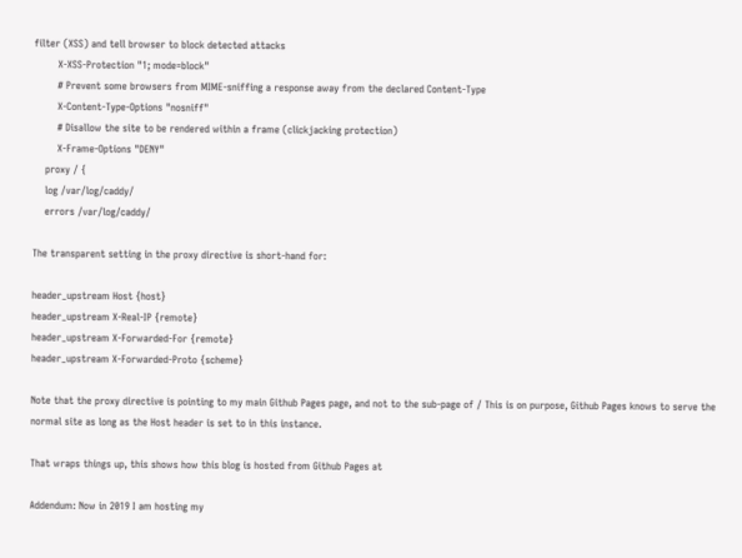filter (XSS) and tell browser to block detected attacks
        X-XSS-Protection "1; mode=block"
        # Prevent some browsers from MIME-sniffing a response away from the declared Content-Type
        X-Content-Type-Options "nosniff"
        # Disallow the site to be rendered within a frame (clickjacking protection)
        X-Frame-Options "DENY"
    proxy / {
    log /var/log/caddy/
    errors /var/log/caddy/

The transparent setting in the proxy directive is short-hand for:

header_upstream Host {host}
header_upstream X-Real-IP {remote}
header_upstream X-Forwarded-For {remote}
header_upstream X-Forwarded-Proto {scheme}

Note that the proxy directive is pointing to my main Github Pages page, and not to the sub-page of / This is on purpose, Github Pages knows to serve the normal site as long as the Host header is set to in this instance.

That wraps things up, this shows how this blog is hosted from Github Pages at

Addendum: Now in 2019 I am hosting my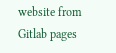website from Gitlab pages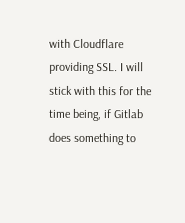with Cloudflare providing SSL. I will stick with this for the time being, if Gitlab does something to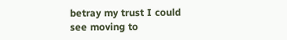betray my trust I could see moving to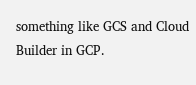something like GCS and Cloud Builder in GCP.